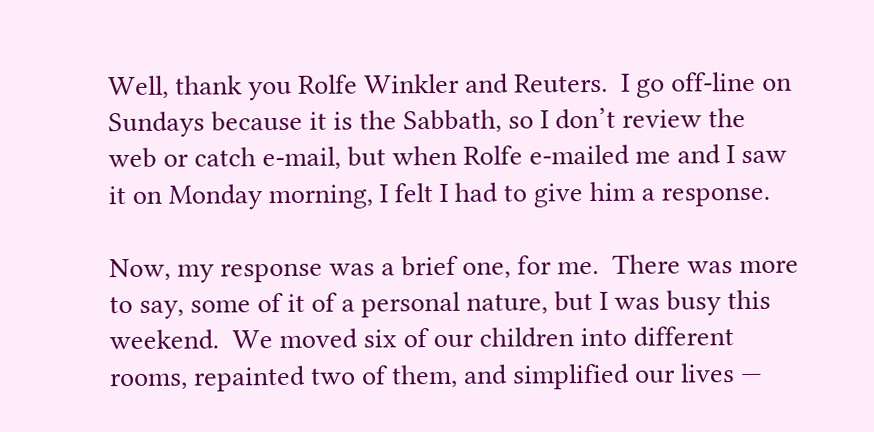Well, thank you Rolfe Winkler and Reuters.  I go off-line on Sundays because it is the Sabbath, so I don’t review the web or catch e-mail, but when Rolfe e-mailed me and I saw it on Monday morning, I felt I had to give him a response.

Now, my response was a brief one, for me.  There was more to say, some of it of a personal nature, but I was busy this weekend.  We moved six of our children into different rooms, repainted two of them, and simplified our lives —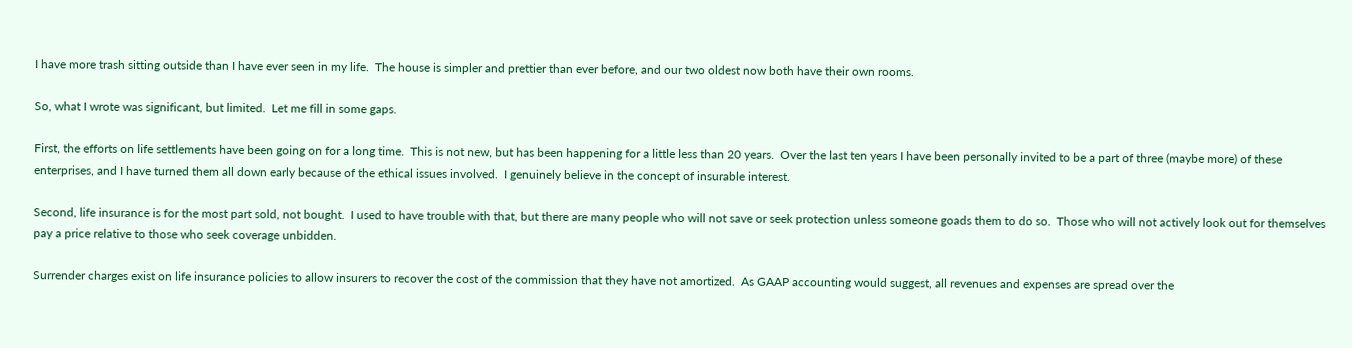I have more trash sitting outside than I have ever seen in my life.  The house is simpler and prettier than ever before, and our two oldest now both have their own rooms.

So, what I wrote was significant, but limited.  Let me fill in some gaps.

First, the efforts on life settlements have been going on for a long time.  This is not new, but has been happening for a little less than 20 years.  Over the last ten years I have been personally invited to be a part of three (maybe more) of these enterprises, and I have turned them all down early because of the ethical issues involved.  I genuinely believe in the concept of insurable interest.

Second, life insurance is for the most part sold, not bought.  I used to have trouble with that, but there are many people who will not save or seek protection unless someone goads them to do so.  Those who will not actively look out for themselves pay a price relative to those who seek coverage unbidden.

Surrender charges exist on life insurance policies to allow insurers to recover the cost of the commission that they have not amortized.  As GAAP accounting would suggest, all revenues and expenses are spread over the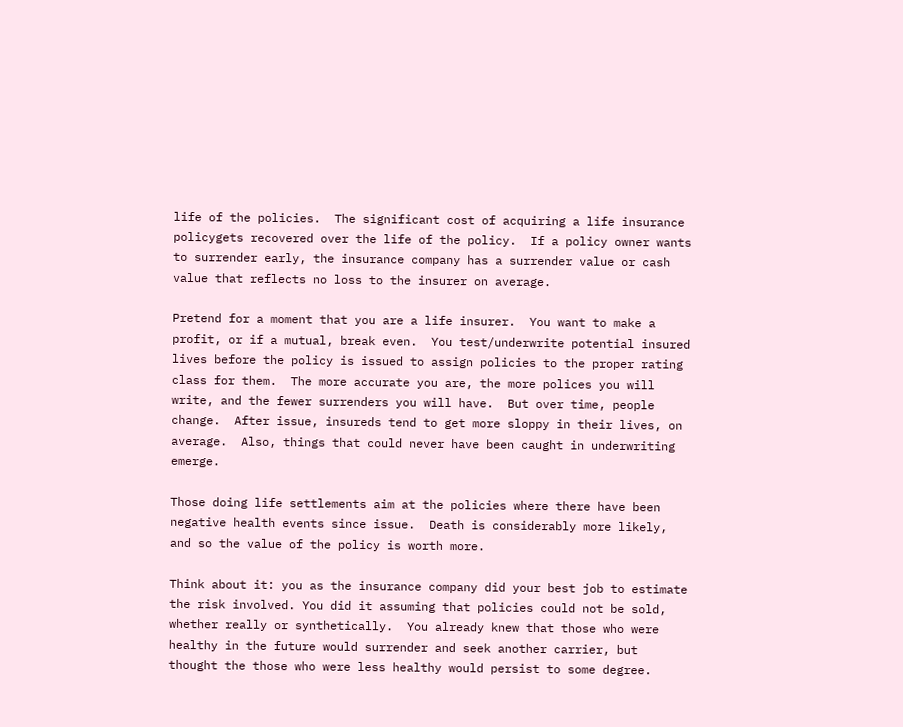life of the policies.  The significant cost of acquiring a life insurance policygets recovered over the life of the policy.  If a policy owner wants to surrender early, the insurance company has a surrender value or cash value that reflects no loss to the insurer on average.

Pretend for a moment that you are a life insurer.  You want to make a profit, or if a mutual, break even.  You test/underwrite potential insured lives before the policy is issued to assign policies to the proper rating class for them.  The more accurate you are, the more polices you will write, and the fewer surrenders you will have.  But over time, people change.  After issue, insureds tend to get more sloppy in their lives, on average.  Also, things that could never have been caught in underwriting emerge.

Those doing life settlements aim at the policies where there have been negative health events since issue.  Death is considerably more likely, and so the value of the policy is worth more.

Think about it: you as the insurance company did your best job to estimate the risk involved. You did it assuming that policies could not be sold, whether really or synthetically.  You already knew that those who were healthy in the future would surrender and seek another carrier, but thought the those who were less healthy would persist to some degree.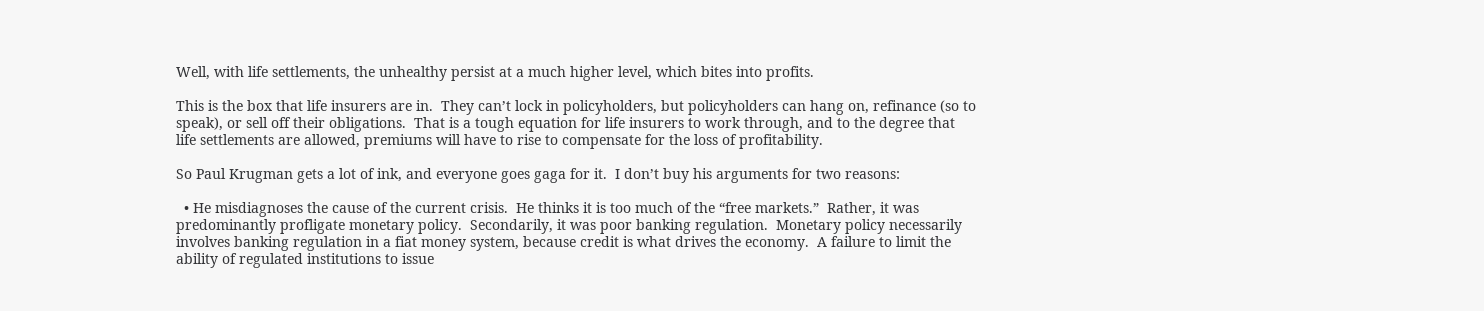Well, with life settlements, the unhealthy persist at a much higher level, which bites into profits.

This is the box that life insurers are in.  They can’t lock in policyholders, but policyholders can hang on, refinance (so to speak), or sell off their obligations.  That is a tough equation for life insurers to work through, and to the degree that life settlements are allowed, premiums will have to rise to compensate for the loss of profitability.

So Paul Krugman gets a lot of ink, and everyone goes gaga for it.  I don’t buy his arguments for two reasons:

  • He misdiagnoses the cause of the current crisis.  He thinks it is too much of the “free markets.”  Rather, it was predominantly profligate monetary policy.  Secondarily, it was poor banking regulation.  Monetary policy necessarily involves banking regulation in a fiat money system, because credit is what drives the economy.  A failure to limit the ability of regulated institutions to issue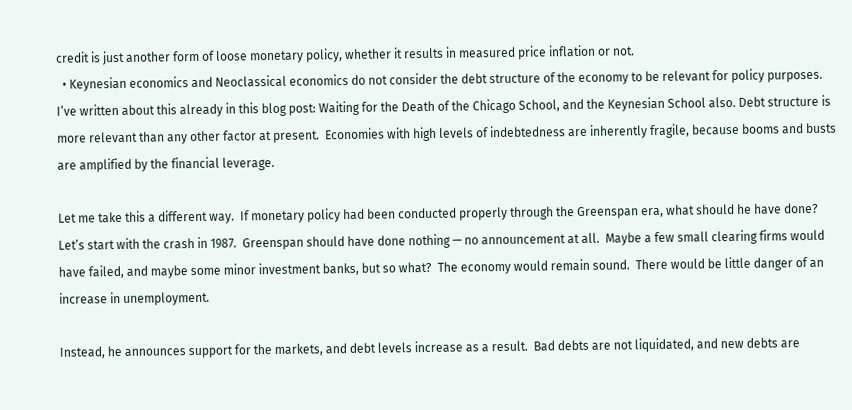credit is just another form of loose monetary policy, whether it results in measured price inflation or not.
  • Keynesian economics and Neoclassical economics do not consider the debt structure of the economy to be relevant for policy purposes.  I’ve written about this already in this blog post: Waiting for the Death of the Chicago School, and the Keynesian School also. Debt structure is more relevant than any other factor at present.  Economies with high levels of indebtedness are inherently fragile, because booms and busts are amplified by the financial leverage.

Let me take this a different way.  If monetary policy had been conducted properly through the Greenspan era, what should he have done?  Let’s start with the crash in 1987.  Greenspan should have done nothing — no announcement at all.  Maybe a few small clearing firms would have failed, and maybe some minor investment banks, but so what?  The economy would remain sound.  There would be little danger of an increase in unemployment.

Instead, he announces support for the markets, and debt levels increase as a result.  Bad debts are not liquidated, and new debts are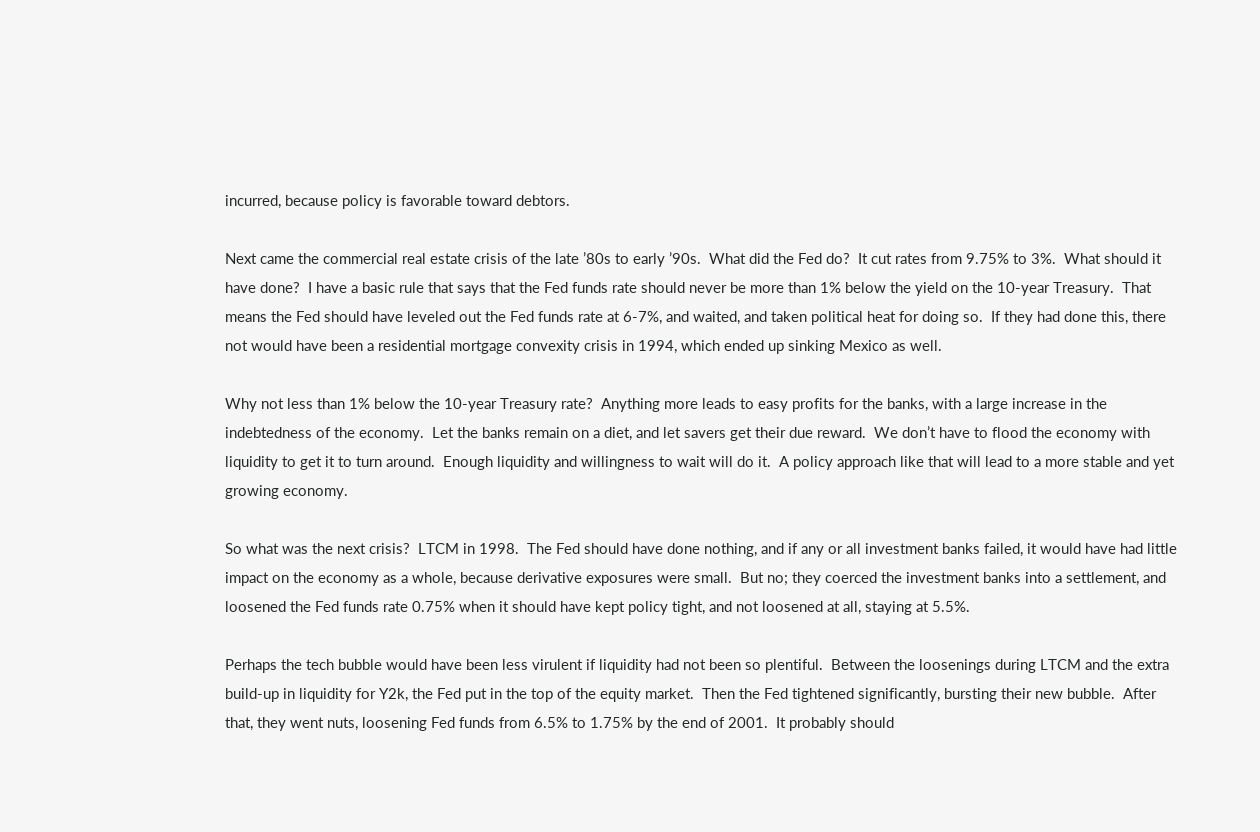incurred, because policy is favorable toward debtors.

Next came the commercial real estate crisis of the late ’80s to early ’90s.  What did the Fed do?  It cut rates from 9.75% to 3%.  What should it have done?  I have a basic rule that says that the Fed funds rate should never be more than 1% below the yield on the 10-year Treasury.  That means the Fed should have leveled out the Fed funds rate at 6-7%, and waited, and taken political heat for doing so.  If they had done this, there not would have been a residential mortgage convexity crisis in 1994, which ended up sinking Mexico as well.

Why not less than 1% below the 10-year Treasury rate?  Anything more leads to easy profits for the banks, with a large increase in the indebtedness of the economy.  Let the banks remain on a diet, and let savers get their due reward.  We don’t have to flood the economy with liquidity to get it to turn around.  Enough liquidity and willingness to wait will do it.  A policy approach like that will lead to a more stable and yet growing economy.

So what was the next crisis?  LTCM in 1998.  The Fed should have done nothing, and if any or all investment banks failed, it would have had little impact on the economy as a whole, because derivative exposures were small.  But no; they coerced the investment banks into a settlement, and loosened the Fed funds rate 0.75% when it should have kept policy tight, and not loosened at all, staying at 5.5%.

Perhaps the tech bubble would have been less virulent if liquidity had not been so plentiful.  Between the loosenings during LTCM and the extra build-up in liquidity for Y2k, the Fed put in the top of the equity market.  Then the Fed tightened significantly, bursting their new bubble.  After that, they went nuts, loosening Fed funds from 6.5% to 1.75% by the end of 2001.  It probably should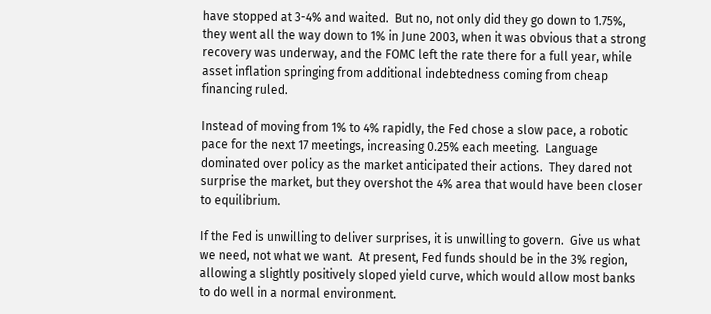have stopped at 3-4% and waited.  But no, not only did they go down to 1.75%, they went all the way down to 1% in June 2003, when it was obvious that a strong recovery was underway, and the FOMC left the rate there for a full year, while asset inflation springing from additional indebtedness coming from cheap financing ruled.

Instead of moving from 1% to 4% rapidly, the Fed chose a slow pace, a robotic pace for the next 17 meetings, increasing 0.25% each meeting.  Language dominated over policy as the market anticipated their actions.  They dared not surprise the market, but they overshot the 4% area that would have been closer to equilibrium.

If the Fed is unwilling to deliver surprises, it is unwilling to govern.  Give us what we need, not what we want.  At present, Fed funds should be in the 3% region, allowing a slightly positively sloped yield curve, which would allow most banks to do well in a normal environment.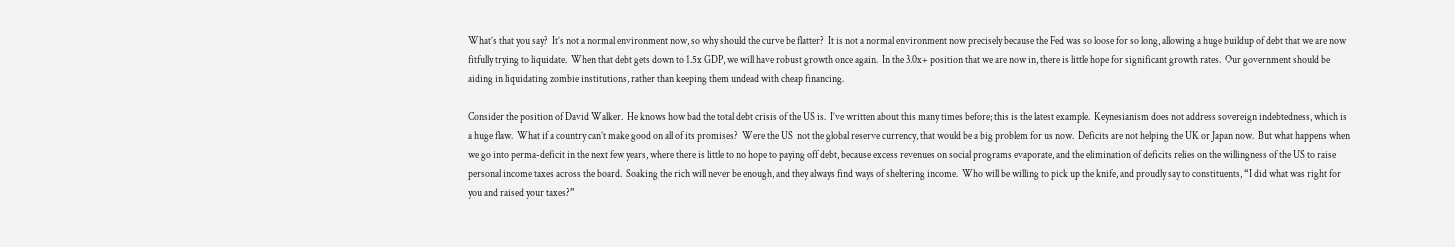What’s that you say?  It’s not a normal environment now, so why should the curve be flatter?  It is not a normal environment now precisely because the Fed was so loose for so long, allowing a huge buildup of debt that we are now fitfully trying to liquidate.  When that debt gets down to 1.5x GDP, we will have robust growth once again.  In the 3.0x+ position that we are now in, there is little hope for significant growth rates.  Our government should be aiding in liquidating zombie institutions, rather than keeping them undead with cheap financing.

Consider the position of David Walker.  He knows how bad the total debt crisis of the US is.  I’ve written about this many times before; this is the latest example.  Keynesianism does not address sovereign indebtedness, which is a huge flaw.  What if a country can’t make good on all of its promises?  Were the US  not the global reserve currency, that would be a big problem for us now.  Deficits are not helping the UK or Japan now.  But what happens when we go into perma-deficit in the next few years, where there is little to no hope to paying off debt, because excess revenues on social programs evaporate, and the elimination of deficits relies on the willingness of the US to raise personal income taxes across the board.  Soaking the rich will never be enough, and they always find ways of sheltering income.  Who will be willing to pick up the knife, and proudly say to constituents, “I did what was right for you and raised your taxes?”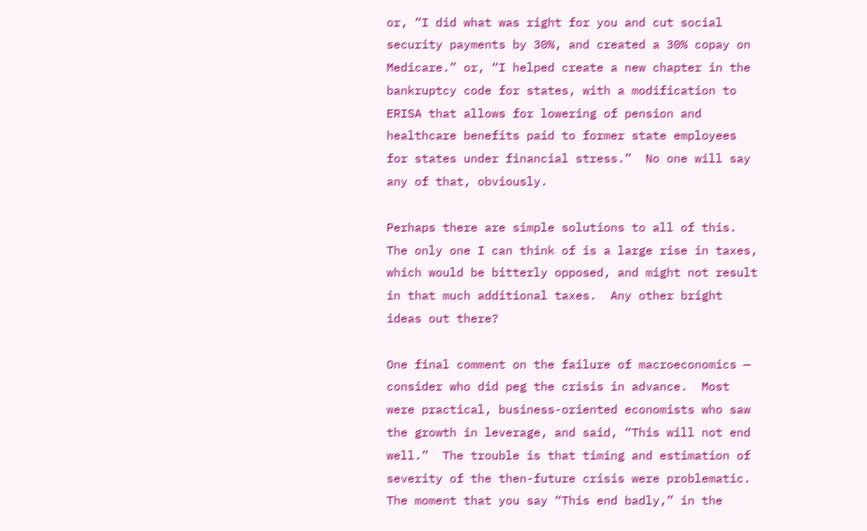or, “I did what was right for you and cut social security payments by 30%, and created a 30% copay on Medicare.” or, “I helped create a new chapter in the bankruptcy code for states, with a modification to ERISA that allows for lowering of pension and healthcare benefits paid to former state employees for states under financial stress.”  No one will say any of that, obviously.

Perhaps there are simple solutions to all of this.  The only one I can think of is a large rise in taxes, which would be bitterly opposed, and might not result in that much additional taxes.  Any other bright ideas out there?

One final comment on the failure of macroeconomics — consider who did peg the crisis in advance.  Most were practical, business-oriented economists who saw the growth in leverage, and said, “This will not end well.”  The trouble is that timing and estimation of severity of the then-future crisis were problematic.  The moment that you say “This end badly,” in the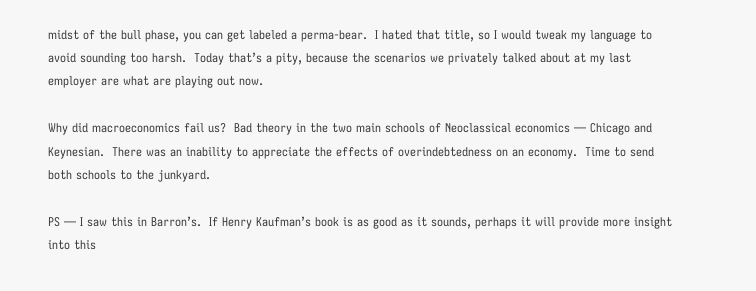midst of the bull phase, you can get labeled a perma-bear.  I hated that title, so I would tweak my language to avoid sounding too harsh.  Today that’s a pity, because the scenarios we privately talked about at my last employer are what are playing out now.

Why did macroeconomics fail us?  Bad theory in the two main schools of Neoclassical economics — Chicago and Keynesian.  There was an inability to appreciate the effects of overindebtedness on an economy.  Time to send both schools to the junkyard.

PS — I saw this in Barron’s.  If Henry Kaufman’s book is as good as it sounds, perhaps it will provide more insight into this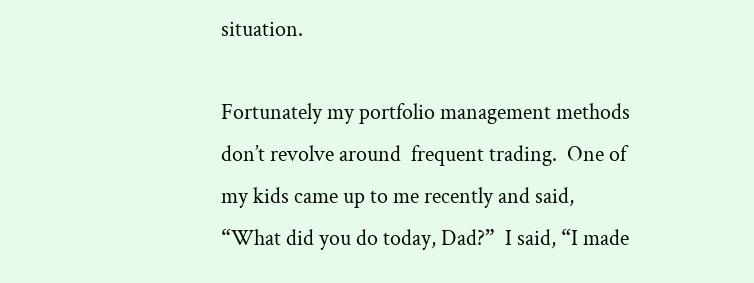situation.

Fortunately my portfolio management methods don’t revolve around  frequent trading.  One of my kids came up to me recently and said, “What did you do today, Dad?”  I said, “I made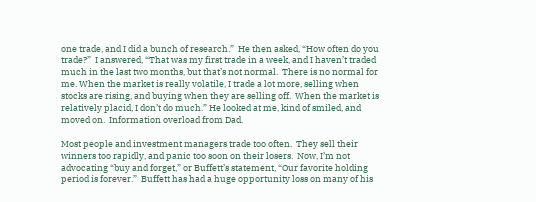one trade, and I did a bunch of research.”  He then asked, “How often do you trade?”  I answered, “That was my first trade in a week, and I haven’t traded much in the last two months, but that’s not normal.  There is no normal for me. When the market is really volatile, I trade a lot more, selling when stocks are rising, and buying when they are selling off.  When the market is relatively placid, I don’t do much.” He looked at me, kind of smiled, and moved on.  Information overload from Dad.

Most people and investment managers trade too often.  They sell their winners too rapidly, and panic too soon on their losers.  Now, I’m not advocating “buy and forget,” or Buffett’s statement, “Our favorite holding period is forever.”  Buffett has had a huge opportunity loss on many of his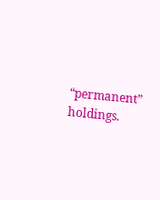“permanent” holdings.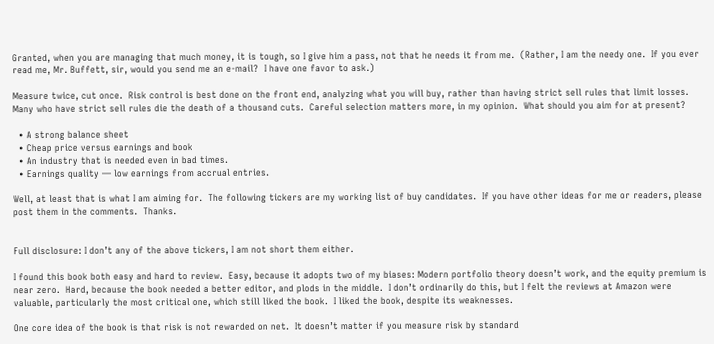Granted, when you are managing that much money, it is tough, so I give him a pass, not that he needs it from me.  (Rather, I am the needy one.  If you ever read me, Mr. Buffett, sir, would you send me an e-mail?  I have one favor to ask.)

Measure twice, cut once.  Risk control is best done on the front end, analyzing what you will buy, rather than having strict sell rules that limit losses.  Many who have strict sell rules die the death of a thousand cuts.  Careful selection matters more, in my opinion.  What should you aim for at present?

  • A strong balance sheet
  • Cheap price versus earnings and book
  • An industry that is needed even in bad times.
  • Earnings quality — low earnings from accrual entries.

Well, at least that is what I am aiming for.  The following tickers are my working list of buy candidates.  If you have other ideas for me or readers, please post them in the comments.  Thanks.


Full disclosure: I don’t any of the above tickers, I am not short them either.

I found this book both easy and hard to review.  Easy, because it adopts two of my biases: Modern portfolio theory doesn’t work, and the equity premium is near zero.  Hard, because the book needed a better editor, and plods in the middle.  I don’t ordinarily do this, but I felt the reviews at Amazon were valuable, particularly the most critical one, which still liked the book.  I liked the book, despite its weaknesses.

One core idea of the book is that risk is not rewarded on net.  It doesn’t matter if you measure risk by standard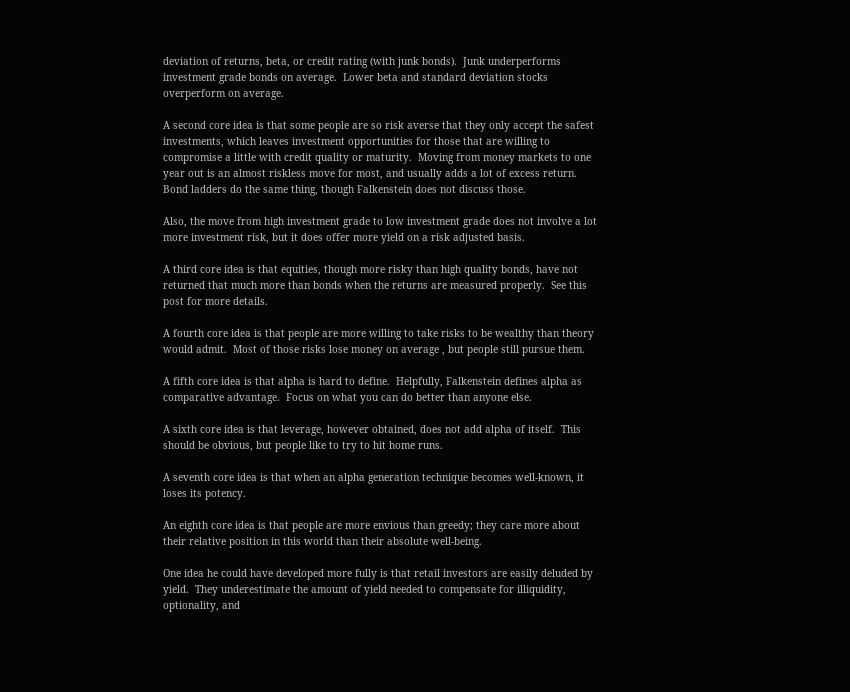deviation of returns, beta, or credit rating (with junk bonds).  Junk underperforms investment grade bonds on average.  Lower beta and standard deviation stocks overperform on average.

A second core idea is that some people are so risk averse that they only accept the safest investments, which leaves investment opportunities for those that are willing to compromise a little with credit quality or maturity.  Moving from money markets to one year out is an almost riskless move for most, and usually adds a lot of excess return.  Bond ladders do the same thing, though Falkenstein does not discuss those.

Also, the move from high investment grade to low investment grade does not involve a lot more investment risk, but it does offer more yield on a risk adjusted basis.

A third core idea is that equities, though more risky than high quality bonds, have not returned that much more than bonds when the returns are measured properly.  See this post for more details.

A fourth core idea is that people are more willing to take risks to be wealthy than theory would admit.  Most of those risks lose money on average , but people still pursue them.

A fifth core idea is that alpha is hard to define.  Helpfully, Falkenstein defines alpha as comparative advantage.  Focus on what you can do better than anyone else.

A sixth core idea is that leverage, however obtained, does not add alpha of itself.  This should be obvious, but people like to try to hit home runs.

A seventh core idea is that when an alpha generation technique becomes well-known, it loses its potency.

An eighth core idea is that people are more envious than greedy; they care more about their relative position in this world than their absolute well-being.

One idea he could have developed more fully is that retail investors are easily deluded by yield.  They underestimate the amount of yield needed to compensate for illiquidity, optionality, and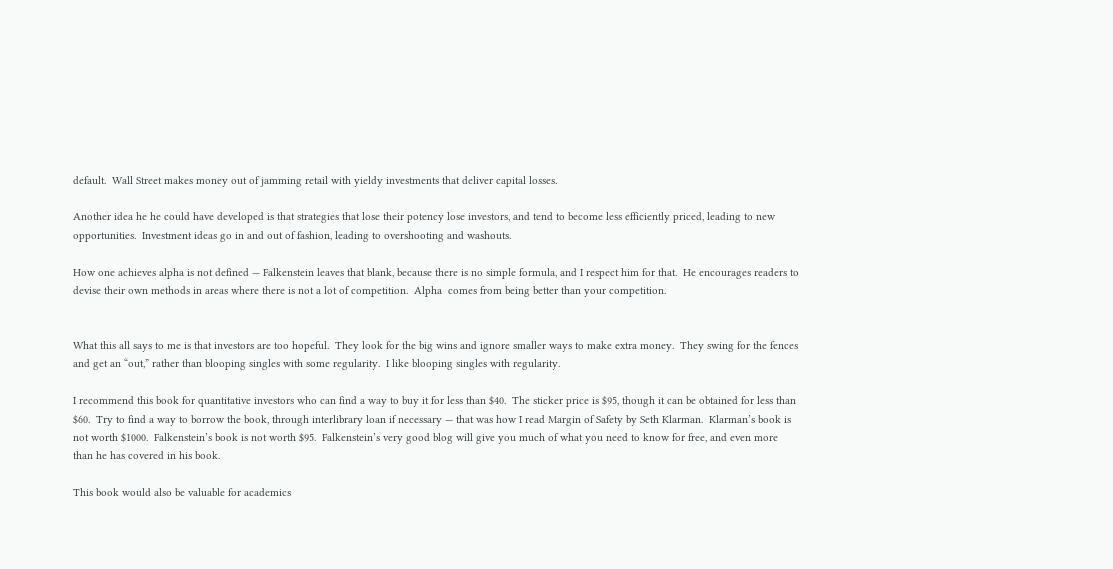default.  Wall Street makes money out of jamming retail with yieldy investments that deliver capital losses.

Another idea he he could have developed is that strategies that lose their potency lose investors, and tend to become less efficiently priced, leading to new opportunities.  Investment ideas go in and out of fashion, leading to overshooting and washouts.

How one achieves alpha is not defined — Falkenstein leaves that blank, because there is no simple formula, and I respect him for that.  He encourages readers to devise their own methods in areas where there is not a lot of competition.  Alpha  comes from being better than your competition.


What this all says to me is that investors are too hopeful.  They look for the big wins and ignore smaller ways to make extra money.  They swing for the fences and get an “out,” rather than blooping singles with some regularity.  I like blooping singles with regularity.

I recommend this book for quantitative investors who can find a way to buy it for less than $40.  The sticker price is $95, though it can be obtained for less than $60.  Try to find a way to borrow the book, through interlibrary loan if necessary — that was how I read Margin of Safety by Seth Klarman.  Klarman’s book is not worth $1000.  Falkenstein’s book is not worth $95.  Falkenstein’s very good blog will give you much of what you need to know for free, and even more than he has covered in his book.

This book would also be valuable for academics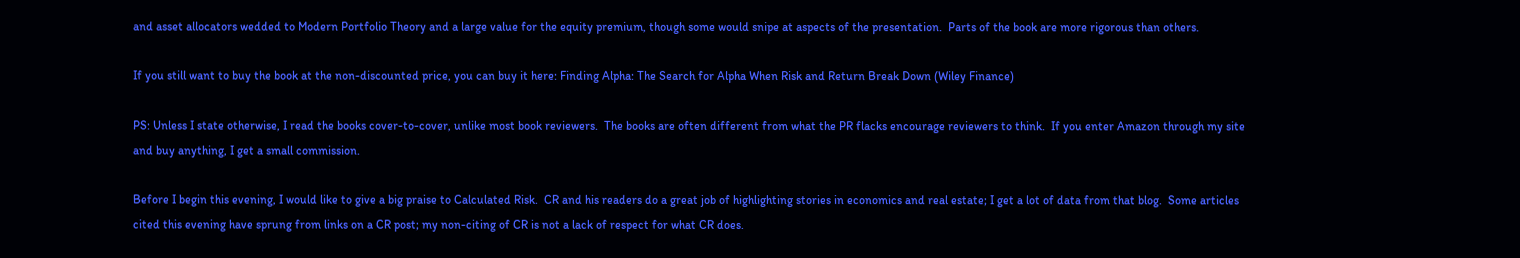and asset allocators wedded to Modern Portfolio Theory and a large value for the equity premium, though some would snipe at aspects of the presentation.  Parts of the book are more rigorous than others.

If you still want to buy the book at the non-discounted price, you can buy it here: Finding Alpha: The Search for Alpha When Risk and Return Break Down (Wiley Finance)

PS: Unless I state otherwise, I read the books cover-to-cover, unlike most book reviewers.  The books are often different from what the PR flacks encourage reviewers to think.  If you enter Amazon through my site and buy anything, I get a small commission.

Before I begin this evening, I would like to give a big praise to Calculated Risk.  CR and his readers do a great job of highlighting stories in economics and real estate; I get a lot of data from that blog.  Some articles cited this evening have sprung from links on a CR post; my non-citing of CR is not a lack of respect for what CR does.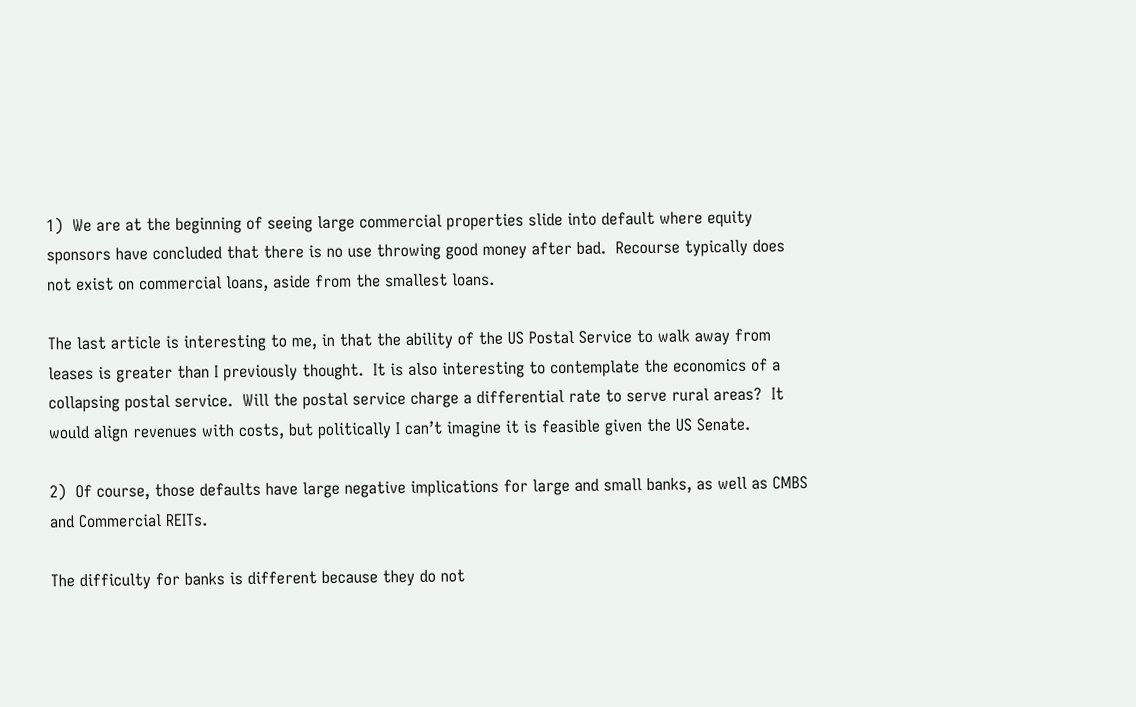1)  We are at the beginning of seeing large commercial properties slide into default where equity sponsors have concluded that there is no use throwing good money after bad.  Recourse typically does not exist on commercial loans, aside from the smallest loans.

The last article is interesting to me, in that the ability of the US Postal Service to walk away from leases is greater than I previously thought.  It is also interesting to contemplate the economics of a collapsing postal service.  Will the postal service charge a differential rate to serve rural areas?  It would align revenues with costs, but politically I can’t imagine it is feasible given the US Senate.

2)  Of course, those defaults have large negative implications for large and small banks, as well as CMBS and Commercial REITs.

The difficulty for banks is different because they do not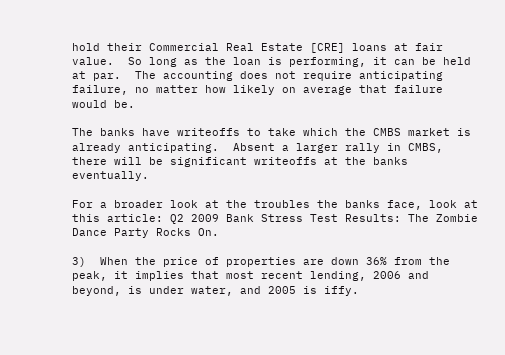hold their Commercial Real Estate [CRE] loans at fair value.  So long as the loan is performing, it can be held at par.  The accounting does not require anticipating failure, no matter how likely on average that failure would be.

The banks have writeoffs to take which the CMBS market is already anticipating.  Absent a larger rally in CMBS, there will be significant writeoffs at the banks eventually.

For a broader look at the troubles the banks face, look at this article: Q2 2009 Bank Stress Test Results: The Zombie Dance Party Rocks On.

3)  When the price of properties are down 36% from the peak, it implies that most recent lending, 2006 and beyond, is under water, and 2005 is iffy.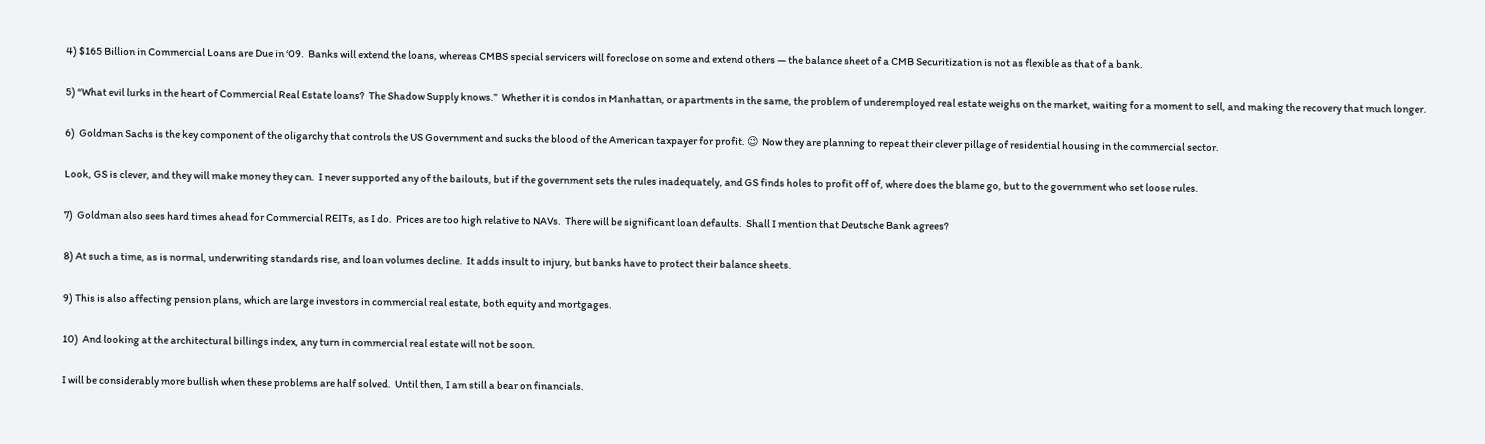4) $165 Billion in Commercial Loans are Due in ‘09.  Banks will extend the loans, whereas CMBS special servicers will foreclose on some and extend others — the balance sheet of a CMB Securitization is not as flexible as that of a bank.

5) “What evil lurks in the heart of Commercial Real Estate loans?  The Shadow Supply knows.”  Whether it is condos in Manhattan, or apartments in the same, the problem of underemployed real estate weighs on the market, waiting for a moment to sell, and making the recovery that much longer.

6)  Goldman Sachs is the key component of the oligarchy that controls the US Government and sucks the blood of the American taxpayer for profit. 😉  Now they are planning to repeat their clever pillage of residential housing in the commercial sector.

Look, GS is clever, and they will make money they can.  I never supported any of the bailouts, but if the government sets the rules inadequately, and GS finds holes to profit off of, where does the blame go, but to the government who set loose rules.

7)  Goldman also sees hard times ahead for Commercial REITs, as I do.  Prices are too high relative to NAVs.  There will be significant loan defaults.  Shall I mention that Deutsche Bank agrees?

8) At such a time, as is normal, underwriting standards rise, and loan volumes decline.  It adds insult to injury, but banks have to protect their balance sheets.

9) This is also affecting pension plans, which are large investors in commercial real estate, both equity and mortgages.

10)  And looking at the architectural billings index, any turn in commercial real estate will not be soon.

I will be considerably more bullish when these problems are half solved.  Until then, I am still a bear on financials.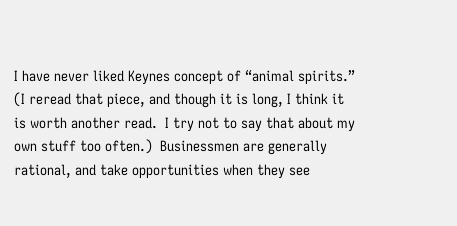I have never liked Keynes concept of “animal spirits.” (I reread that piece, and though it is long, I think it is worth another read.  I try not to say that about my own stuff too often.)  Businessmen are generally rational, and take opportunities when they see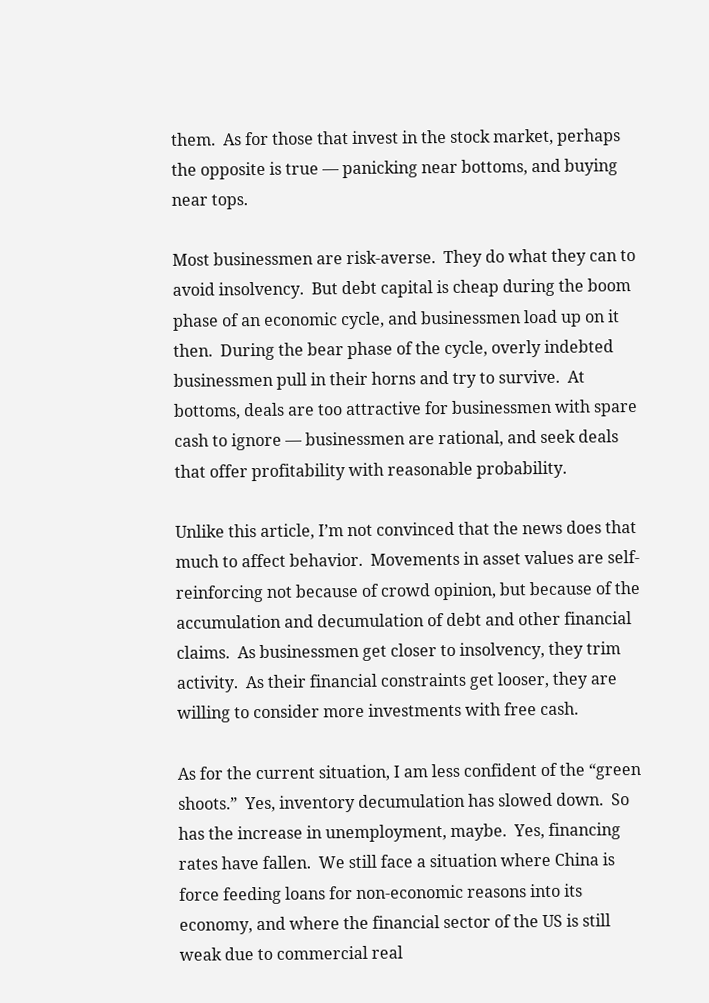them.  As for those that invest in the stock market, perhaps the opposite is true — panicking near bottoms, and buying near tops.

Most businessmen are risk-averse.  They do what they can to avoid insolvency.  But debt capital is cheap during the boom phase of an economic cycle, and businessmen load up on it then.  During the bear phase of the cycle, overly indebted businessmen pull in their horns and try to survive.  At bottoms, deals are too attractive for businessmen with spare cash to ignore — businessmen are rational, and seek deals that offer profitability with reasonable probability.

Unlike this article, I’m not convinced that the news does that much to affect behavior.  Movements in asset values are self-reinforcing not because of crowd opinion, but because of the accumulation and decumulation of debt and other financial claims.  As businessmen get closer to insolvency, they trim activity.  As their financial constraints get looser, they are willing to consider more investments with free cash.

As for the current situation, I am less confident of the “green shoots.”  Yes, inventory decumulation has slowed down.  So has the increase in unemployment, maybe.  Yes, financing rates have fallen.  We still face a situation where China is force feeding loans for non-economic reasons into its economy, and where the financial sector of the US is still weak due to commercial real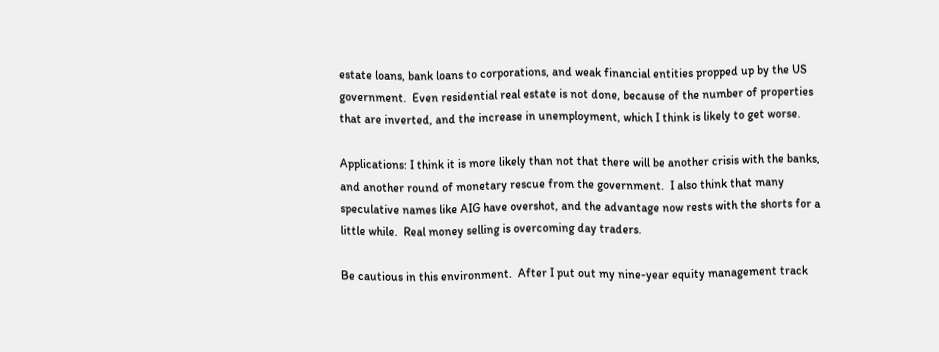estate loans, bank loans to corporations, and weak financial entities propped up by the US government.  Even residential real estate is not done, because of the number of properties that are inverted, and the increase in unemployment, which I think is likely to get worse.

Applications: I think it is more likely than not that there will be another crisis with the banks, and another round of monetary rescue from the government.  I also think that many speculative names like AIG have overshot, and the advantage now rests with the shorts for a little while.  Real money selling is overcoming day traders.

Be cautious in this environment.  After I put out my nine-year equity management track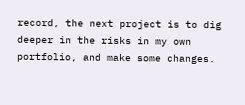record, the next project is to dig deeper in the risks in my own portfolio, and make some changes.